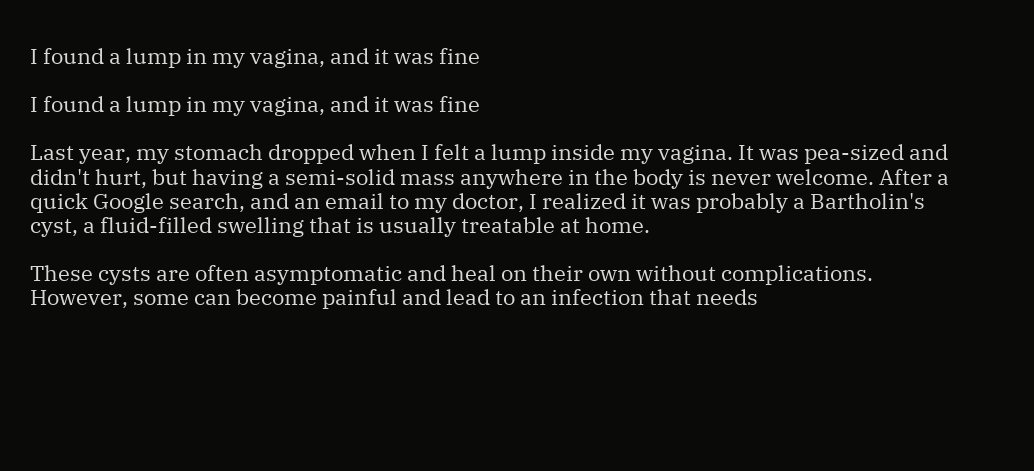I found a lump in my vagina, and it was fine

I found a lump in my vagina, and it was fine

Last year, my stomach dropped when I felt a lump inside my vagina. It was pea-sized and didn't hurt, but having a semi-solid mass anywhere in the body is never welcome. After a quick Google search, and an email to my doctor, I realized it was probably a Bartholin's cyst, a fluid-filled swelling that is usually treatable at home.

These cysts are often asymptomatic and heal on their own without complications. However, some can become painful and lead to an infection that needs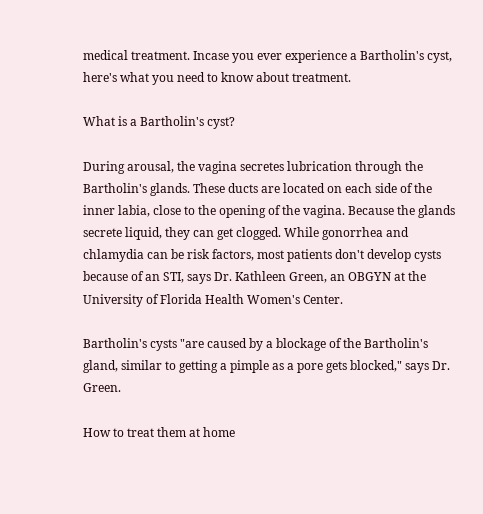medical treatment. Incase you ever experience a Bartholin's cyst, here's what you need to know about treatment.

What is a Bartholin's cyst?

During arousal, the vagina secretes lubrication through the Bartholin's glands. These ducts are located on each side of the inner labia, close to the opening of the vagina. Because the glands secrete liquid, they can get clogged. While gonorrhea and chlamydia can be risk factors, most patients don't develop cysts because of an STI, says Dr. Kathleen Green, an OBGYN at the University of Florida Health Women's Center.

Bartholin's cysts "are caused by a blockage of the Bartholin's gland, similar to getting a pimple as a pore gets blocked," says Dr. Green.

How to treat them at home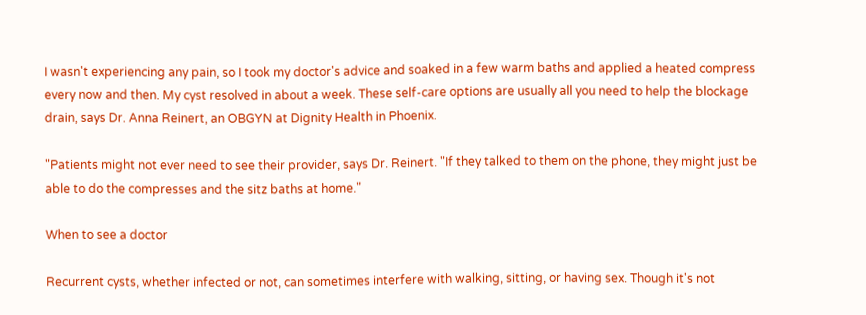I wasn't experiencing any pain, so I took my doctor's advice and soaked in a few warm baths and applied a heated compress every now and then. My cyst resolved in about a week. These self-care options are usually all you need to help the blockage drain, says Dr. Anna Reinert, an OBGYN at Dignity Health in Phoenix.

"Patients might not ever need to see their provider, says Dr. Reinert. "If they talked to them on the phone, they might just be able to do the compresses and the sitz baths at home."

When to see a doctor

Recurrent cysts, whether infected or not, can sometimes interfere with walking, sitting, or having sex. Though it's not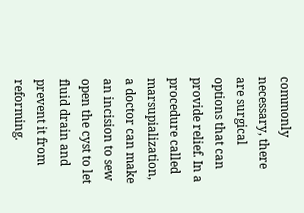commonly necessary, there are surgical options that can provide relief. In a procedure called marsupialization, a doctor can make an incision to sew open the cyst to let fluid drain and prevent it from reforming.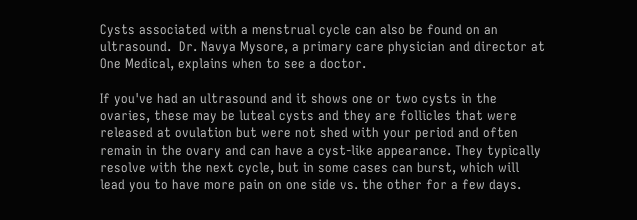Cysts associated with a menstrual cycle can also be found on an ultrasound.  Dr. Navya Mysore, a primary care physician and director at One Medical, explains when to see a doctor.

If you've had an ultrasound and it shows one or two cysts in the ovaries, these may be luteal cysts and they are follicles that were released at ovulation but were not shed with your period and often remain in the ovary and can have a cyst-like appearance. They typically resolve with the next cycle, but in some cases can burst, which will lead you to have more pain on one side vs. the other for a few days.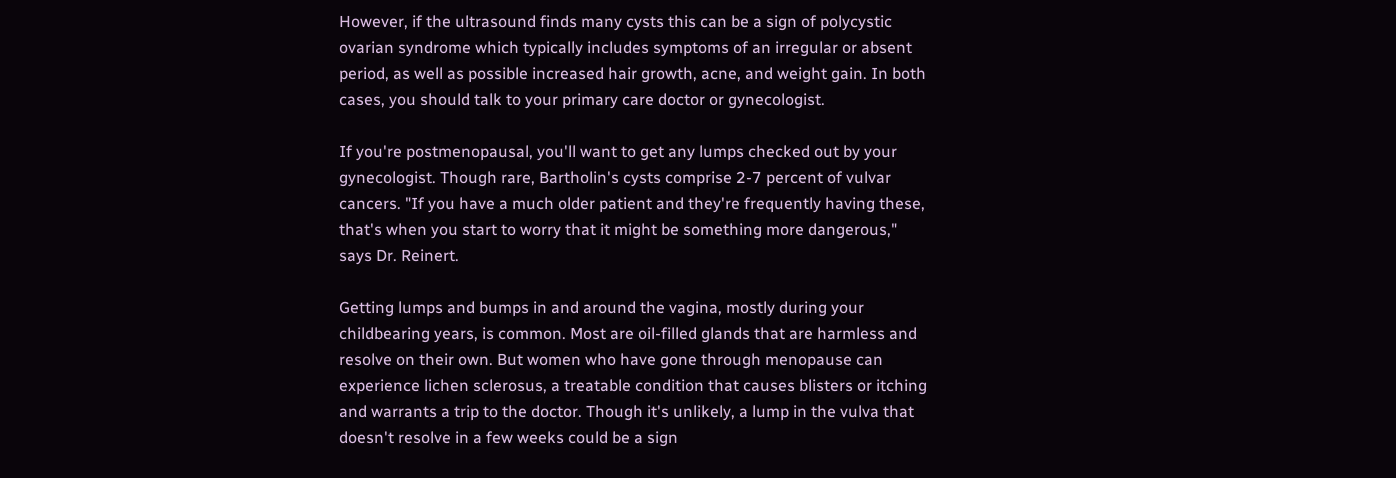However, if the ultrasound finds many cysts this can be a sign of polycystic ovarian syndrome which typically includes symptoms of an irregular or absent period, as well as possible increased hair growth, acne, and weight gain. In both cases, you should talk to your primary care doctor or gynecologist.

If you're postmenopausal, you'll want to get any lumps checked out by your gynecologist. Though rare, Bartholin's cysts comprise 2-7 percent of vulvar cancers. "If you have a much older patient and they're frequently having these, that's when you start to worry that it might be something more dangerous," says Dr. Reinert.

Getting lumps and bumps in and around the vagina, mostly during your childbearing years, is common. Most are oil-filled glands that are harmless and resolve on their own. But women who have gone through menopause can experience lichen sclerosus, a treatable condition that causes blisters or itching and warrants a trip to the doctor. Though it's unlikely, a lump in the vulva that doesn't resolve in a few weeks could be a sign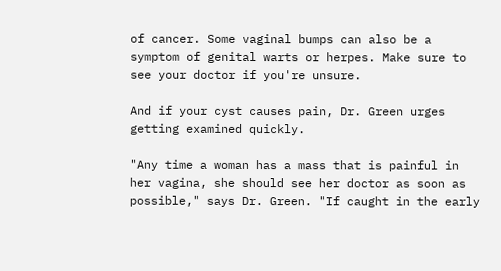of cancer. Some vaginal bumps can also be a symptom of genital warts or herpes. Make sure to see your doctor if you're unsure.

And if your cyst causes pain, Dr. Green urges getting examined quickly.

"Any time a woman has a mass that is painful in her vagina, she should see her doctor as soon as possible," says Dr. Green. "If caught in the early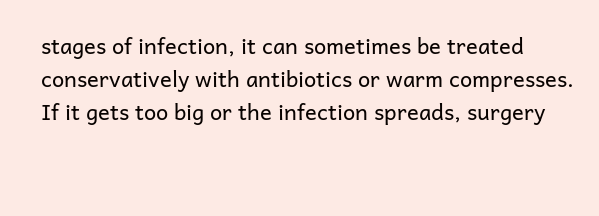stages of infection, it can sometimes be treated conservatively with antibiotics or warm compresses. If it gets too big or the infection spreads, surgery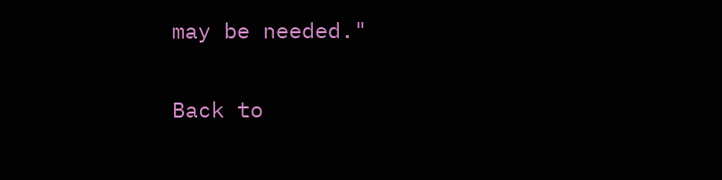may be needed."

Back to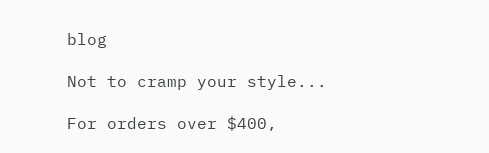blog

Not to cramp your style...

For orders over $400,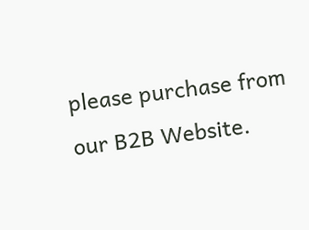please purchase from our B2B Website.